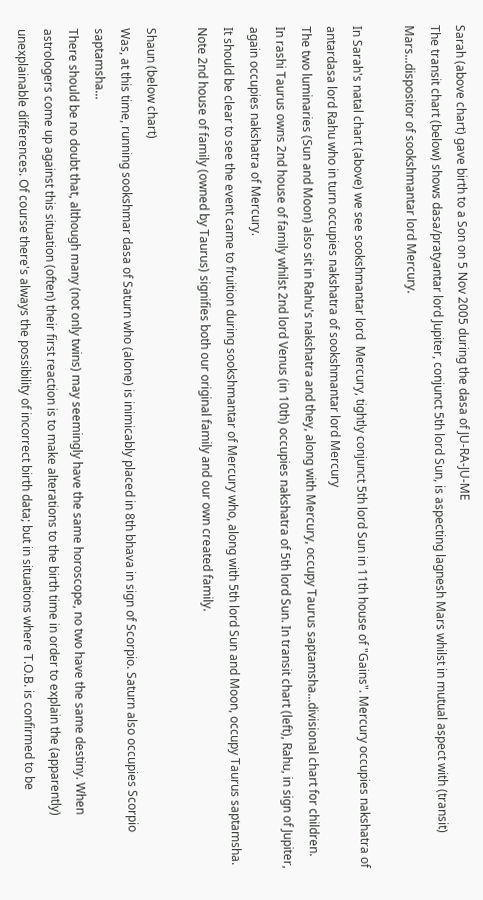Sarah (above chart) gave birth to a Son on 5 Nov 2005 during the dasa of JU-RA-JU-ME
The transit chart (below) shows dasa/pratyantar lord Jupiter, conjunct 5th lord Sun, is aspecting lagnesh Mars whilst in mutual aspect with (transit) Mars...dispositor of sookshmantar lord Mercury.

In Sarah's natal chart (above) we see sookshmantar lord  Mercury, tightly conjunct 5th lord Sun in 11th house of "Gains". Mercury occupies nakshatra of antardasa lord Rahu who in turn occupies nakshatra of sookshmantar lord Mercury
The two luminaries (Sun and Moon) also sit in Rahu's nakshatra and they, along with Mercury, occupy Taurus saptamsha...divisional chart for children.
In rashi Taurus owns 2nd house of family whilst 2nd lord Venus (in 10th) occupies nakshatra of 5th lord Sun. In transit chart (left), Rahu, in sign of Jupiter, again occupies nakshatra of Mercury.
It should be clear to see the event came to fruition during sookshmantar of Mercury who, along with 5th lord Sun and Moon, occupy Taurus saptamsha. Note 2nd house of family (owned by Taurus) signifies both our original family and our own created family.

Shaun (below chart)
Was, at this time, running sookshmar dasa of Saturn who (alone) is inimicably placed in 8th bhava in sign of Scorpio. Saturn also occupies Scorpio saptamsha...
There should be no doubt that, although many (not only twins) may seemingly have the same horoscope, no two have the same destiny. When astrologers come up against this situation (often) their first reaction is to make alterations to the birth time in order to explain the (apparently) unexplainable differences. Of course there's always the possibility of incorrect birth data; but in situations where T.O.B. is confirmed to be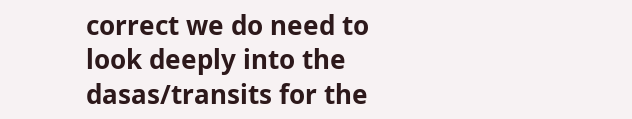correct we do need to look deeply into the dasas/transits for the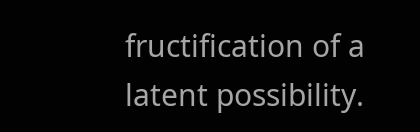fructification of a latent possibility.